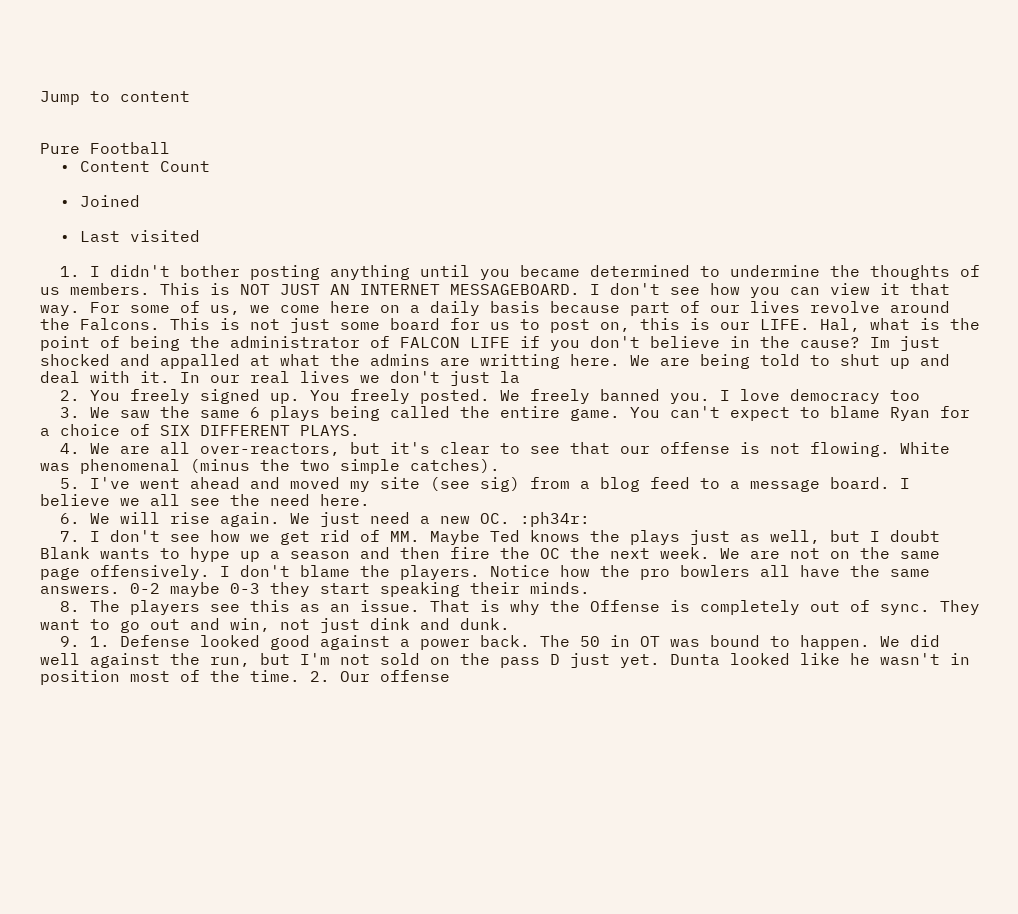Jump to content


Pure Football
  • Content Count

  • Joined

  • Last visited

  1. I didn't bother posting anything until you became determined to undermine the thoughts of us members. This is NOT JUST AN INTERNET MESSAGEBOARD. I don't see how you can view it that way. For some of us, we come here on a daily basis because part of our lives revolve around the Falcons. This is not just some board for us to post on, this is our LIFE. Hal, what is the point of being the administrator of FALCON LIFE if you don't believe in the cause? Im just shocked and appalled at what the admins are writting here. We are being told to shut up and deal with it. In our real lives we don't just la
  2. You freely signed up. You freely posted. We freely banned you. I love democracy too
  3. We saw the same 6 plays being called the entire game. You can't expect to blame Ryan for a choice of SIX DIFFERENT PLAYS.
  4. We are all over-reactors, but it's clear to see that our offense is not flowing. White was phenomenal (minus the two simple catches).
  5. I've went ahead and moved my site (see sig) from a blog feed to a message board. I believe we all see the need here.
  6. We will rise again. We just need a new OC. :ph34r:
  7. I don't see how we get rid of MM. Maybe Ted knows the plays just as well, but I doubt Blank wants to hype up a season and then fire the OC the next week. We are not on the same page offensively. I don't blame the players. Notice how the pro bowlers all have the same answers. 0-2 maybe 0-3 they start speaking their minds.
  8. The players see this as an issue. That is why the Offense is completely out of sync. They want to go out and win, not just dink and dunk.
  9. 1. Defense looked good against a power back. The 50 in OT was bound to happen. We did well against the run, but I'm not sold on the pass D just yet. Dunta looked like he wasn't in position most of the time. 2. Our offense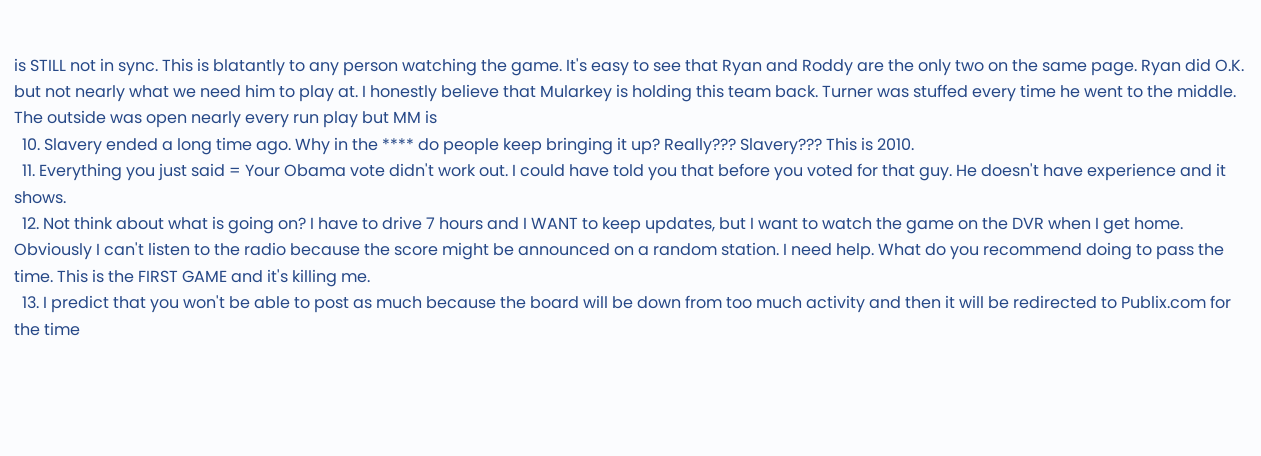is STILL not in sync. This is blatantly to any person watching the game. It's easy to see that Ryan and Roddy are the only two on the same page. Ryan did O.K. but not nearly what we need him to play at. I honestly believe that Mularkey is holding this team back. Turner was stuffed every time he went to the middle. The outside was open nearly every run play but MM is
  10. Slavery ended a long time ago. Why in the **** do people keep bringing it up? Really??? Slavery??? This is 2010.
  11. Everything you just said = Your Obama vote didn't work out. I could have told you that before you voted for that guy. He doesn't have experience and it shows.
  12. Not think about what is going on? I have to drive 7 hours and I WANT to keep updates, but I want to watch the game on the DVR when I get home. Obviously I can't listen to the radio because the score might be announced on a random station. I need help. What do you recommend doing to pass the time. This is the FIRST GAME and it's killing me.
  13. I predict that you won't be able to post as much because the board will be down from too much activity and then it will be redirected to Publix.com for the time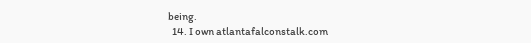being.
  14. I own atlantafalconstalk.com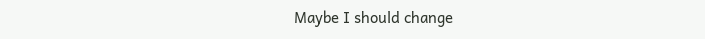Maybe I should change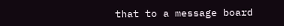that to a message board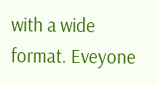with a wide format. Eveyone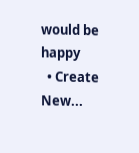would be happy
  • Create New...